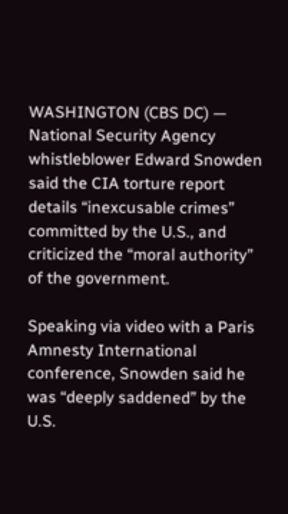WASHINGTON (CBS DC) — National Security Agency whistleblower Edward Snowden said the CIA torture report details “inexcusable crimes” committed by the U.S., and criticized the “moral authority” of the government.

Speaking via video with a Paris Amnesty International conference, Snowden said he was “deeply saddened” by the U.S.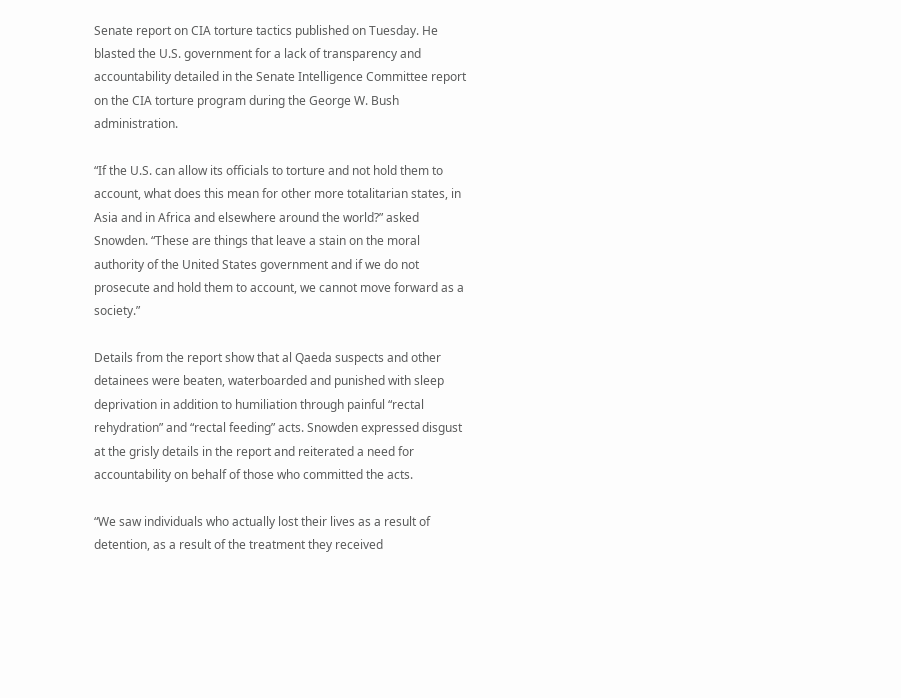Senate report on CIA torture tactics published on Tuesday. He blasted the U.S. government for a lack of transparency and accountability detailed in the Senate Intelligence Committee report on the CIA torture program during the George W. Bush administration.

“If the U.S. can allow its officials to torture and not hold them to account, what does this mean for other more totalitarian states, in Asia and in Africa and elsewhere around the world?” asked Snowden. “These are things that leave a stain on the moral authority of the United States government and if we do not prosecute and hold them to account, we cannot move forward as a society.”

Details from the report show that al Qaeda suspects and other detainees were beaten, waterboarded and punished with sleep deprivation in addition to humiliation through painful “rectal rehydration” and “rectal feeding” acts. Snowden expressed disgust at the grisly details in the report and reiterated a need for accountability on behalf of those who committed the acts.

“We saw individuals who actually lost their lives as a result of detention, as a result of the treatment they received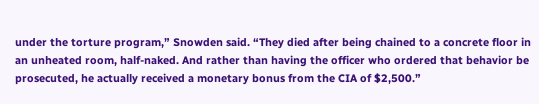under the torture program,” Snowden said. “They died after being chained to a concrete floor in an unheated room, half-naked. And rather than having the officer who ordered that behavior be prosecuted, he actually received a monetary bonus from the CIA of $2,500.”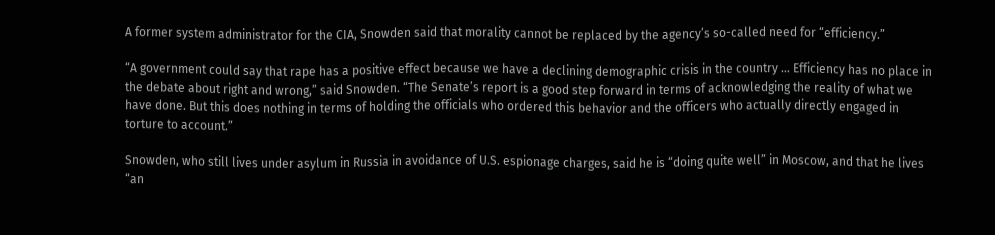A former system administrator for the CIA, Snowden said that morality cannot be replaced by the agency’s so-called need for “efficiency.”

“A government could say that rape has a positive effect because we have a declining demographic crisis in the country … Efficiency has no place in the debate about right and wrong,” said Snowden. “The Senate’s report is a good step forward in terms of acknowledging the reality of what we have done. But this does nothing in terms of holding the officials who ordered this behavior and the officers who actually directly engaged in torture to account.”

Snowden, who still lives under asylum in Russia in avoidance of U.S. espionage charges, said he is “doing quite well” in Moscow, and that he lives “an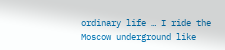ordinary life … I ride the Moscow underground like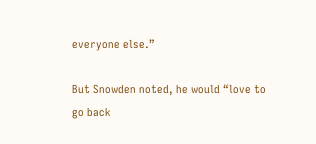everyone else.”

But Snowden noted, he would “love to go back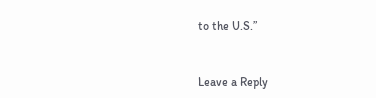to the U.S.”


Leave a Reply